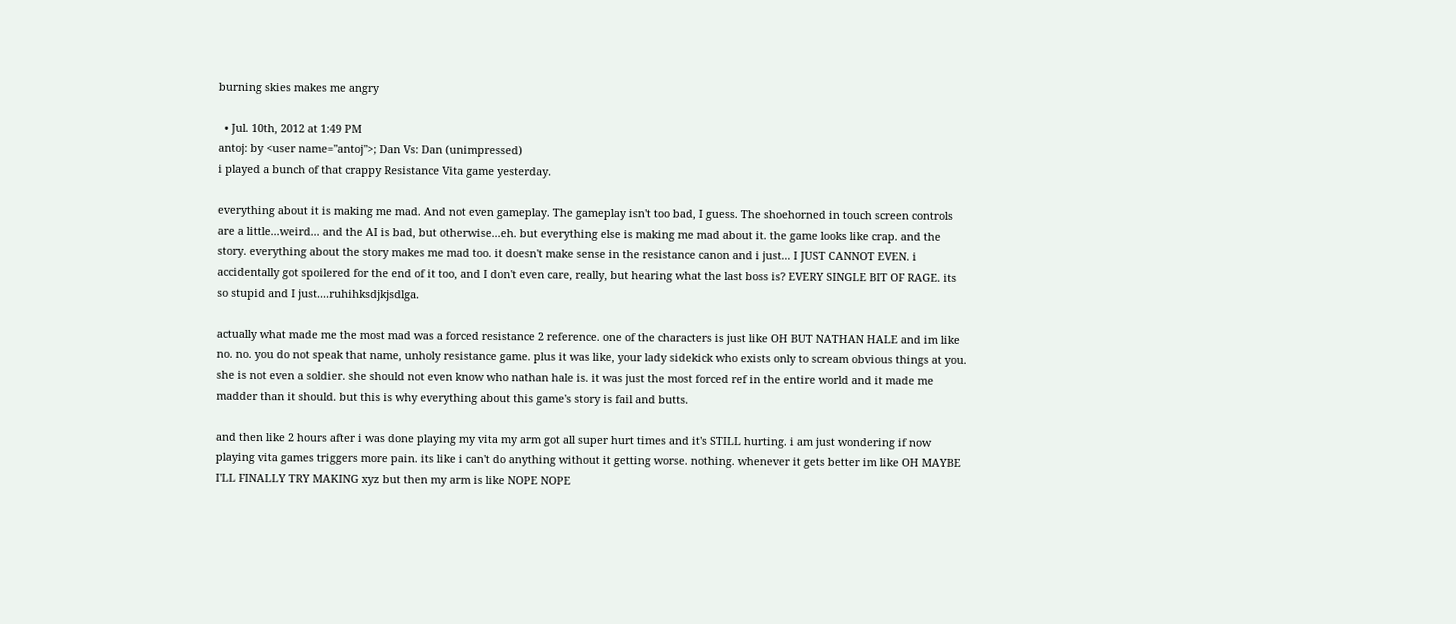burning skies makes me angry

  • Jul. 10th, 2012 at 1:49 PM
antoj: by <user name="antoj">; Dan Vs: Dan (unimpressed)
i played a bunch of that crappy Resistance Vita game yesterday.

everything about it is making me mad. And not even gameplay. The gameplay isn't too bad, I guess. The shoehorned in touch screen controls are a little...weird... and the AI is bad, but otherwise...eh. but everything else is making me mad about it. the game looks like crap. and the story. everything about the story makes me mad too. it doesn't make sense in the resistance canon and i just... I JUST CANNOT EVEN. i accidentally got spoilered for the end of it too, and I don't even care, really, but hearing what the last boss is? EVERY SINGLE BIT OF RAGE. its so stupid and I just....ruhihksdjkjsdlga.

actually what made me the most mad was a forced resistance 2 reference. one of the characters is just like OH BUT NATHAN HALE and im like no. no. you do not speak that name, unholy resistance game. plus it was like, your lady sidekick who exists only to scream obvious things at you. she is not even a soldier. she should not even know who nathan hale is. it was just the most forced ref in the entire world and it made me madder than it should. but this is why everything about this game's story is fail and butts.

and then like 2 hours after i was done playing my vita my arm got all super hurt times and it's STILL hurting. i am just wondering if now playing vita games triggers more pain. its like i can't do anything without it getting worse. nothing. whenever it gets better im like OH MAYBE I'LL FINALLY TRY MAKING xyz but then my arm is like NOPE NOPE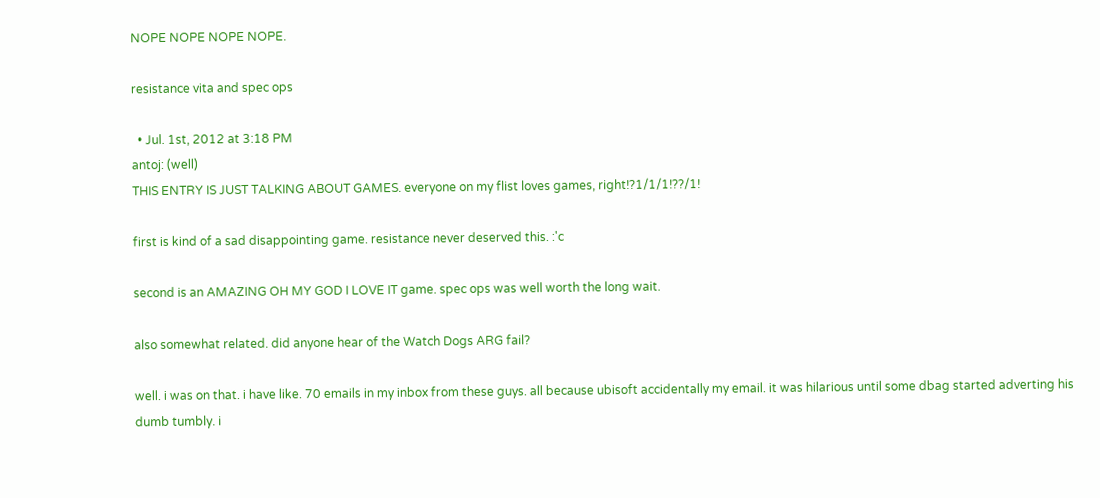NOPE NOPE NOPE NOPE.

resistance vita and spec ops

  • Jul. 1st, 2012 at 3:18 PM
antoj: (well)
THIS ENTRY IS JUST TALKING ABOUT GAMES. everyone on my flist loves games, right!?1/1/1!??/1!

first is kind of a sad disappointing game. resistance never deserved this. :'c

second is an AMAZING OH MY GOD I LOVE IT game. spec ops was well worth the long wait.

also somewhat related. did anyone hear of the Watch Dogs ARG fail?

well. i was on that. i have like. 70 emails in my inbox from these guys. all because ubisoft accidentally my email. it was hilarious until some dbag started adverting his dumb tumbly. i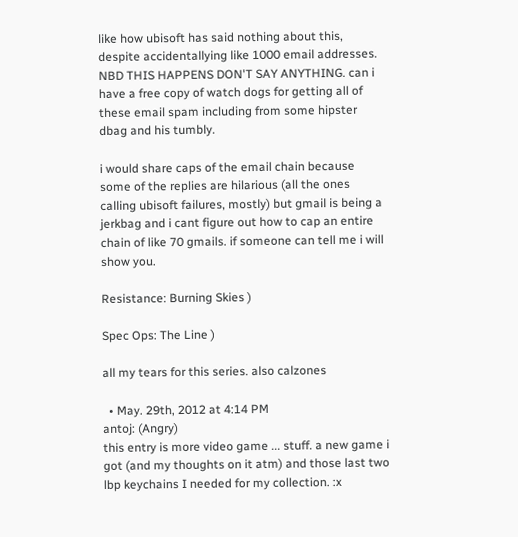like how ubisoft has said nothing about this, despite accidentallying like 1000 email addresses. NBD THIS HAPPENS DON'T SAY ANYTHING. can i have a free copy of watch dogs for getting all of these email spam including from some hipster dbag and his tumbly.

i would share caps of the email chain because some of the replies are hilarious (all the ones calling ubisoft failures, mostly) but gmail is being a jerkbag and i cant figure out how to cap an entire chain of like 70 gmails. if someone can tell me i will show you.

Resistance: Burning Skies )

Spec Ops: The Line )

all my tears for this series. also calzones

  • May. 29th, 2012 at 4:14 PM
antoj: (Angry)
this entry is more video game ... stuff. a new game i got (and my thoughts on it atm) and those last two lbp keychains I needed for my collection. :x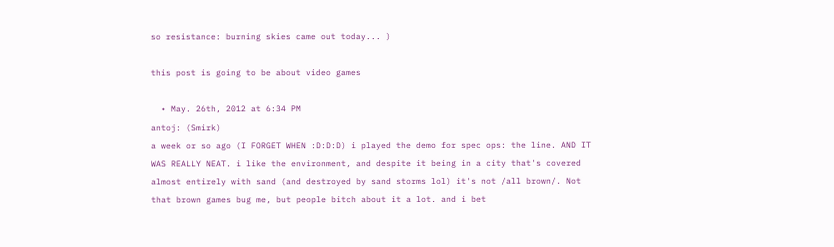so resistance: burning skies came out today... )

this post is going to be about video games

  • May. 26th, 2012 at 6:34 PM
antoj: (Smirk)
a week or so ago (I FORGET WHEN :D:D:D) i played the demo for spec ops: the line. AND IT WAS REALLY NEAT. i like the environment, and despite it being in a city that's covered almost entirely with sand (and destroyed by sand storms lol) it's not /all brown/. Not that brown games bug me, but people bitch about it a lot. and i bet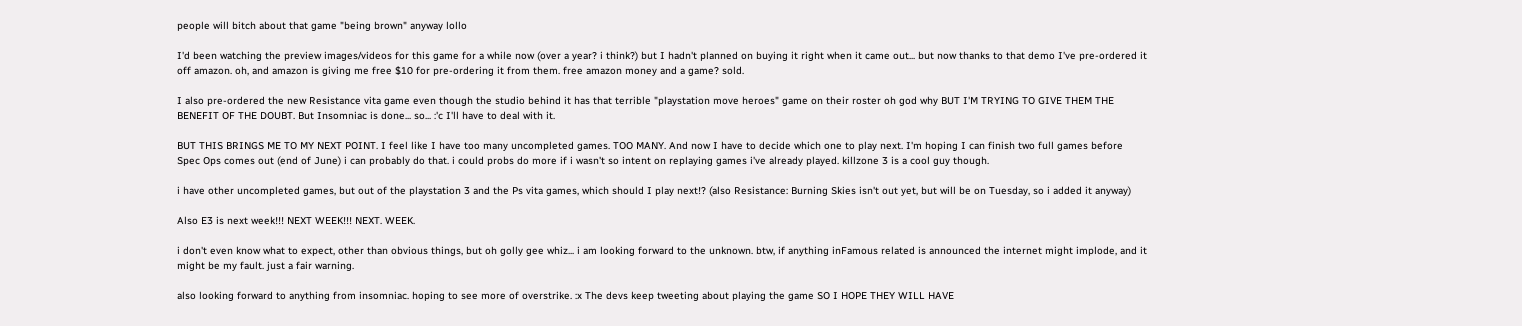people will bitch about that game "being brown" anyway lollo

I'd been watching the preview images/videos for this game for a while now (over a year? i think?) but I hadn't planned on buying it right when it came out... but now thanks to that demo I've pre-ordered it off amazon. oh, and amazon is giving me free $10 for pre-ordering it from them. free amazon money and a game? sold.

I also pre-ordered the new Resistance vita game even though the studio behind it has that terrible "playstation move heroes" game on their roster oh god why BUT I'M TRYING TO GIVE THEM THE BENEFIT OF THE DOUBT. But Insomniac is done... so... :'c I'll have to deal with it.

BUT THIS BRINGS ME TO MY NEXT POINT. I feel like I have too many uncompleted games. TOO MANY. And now I have to decide which one to play next. I'm hoping I can finish two full games before Spec Ops comes out (end of June) i can probably do that. i could probs do more if i wasn't so intent on replaying games i've already played. killzone 3 is a cool guy though.

i have other uncompleted games, but out of the playstation 3 and the Ps vita games, which should I play next!? (also Resistance: Burning Skies isn't out yet, but will be on Tuesday, so i added it anyway)

Also E3 is next week!!! NEXT WEEK!!! NEXT. WEEK.

i don't even know what to expect, other than obvious things, but oh golly gee whiz... i am looking forward to the unknown. btw, if anything inFamous related is announced the internet might implode, and it might be my fault. just a fair warning.

also looking forward to anything from insomniac. hoping to see more of overstrike. :x The devs keep tweeting about playing the game SO I HOPE THEY WILL HAVE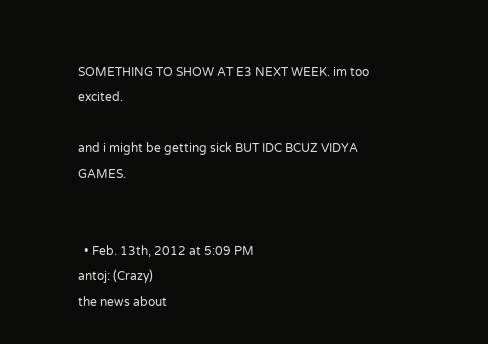SOMETHING TO SHOW AT E3 NEXT WEEK. im too excited.

and i might be getting sick BUT IDC BCUZ VIDYA GAMES.


  • Feb. 13th, 2012 at 5:09 PM
antoj: (Crazy)
the news about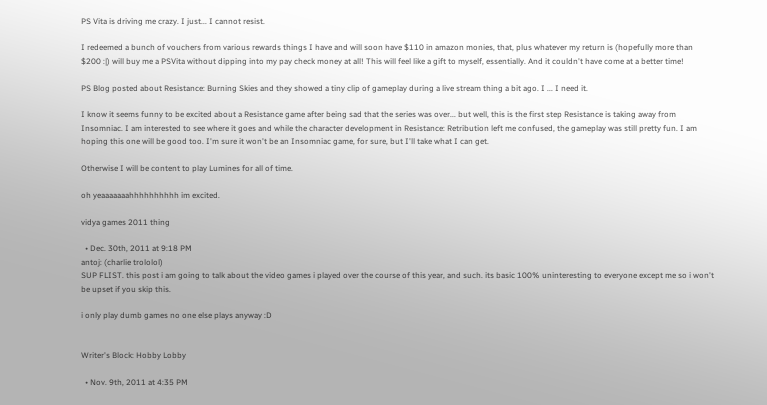PS Vita is driving me crazy. I just... I cannot resist.

I redeemed a bunch of vouchers from various rewards things I have and will soon have $110 in amazon monies, that, plus whatever my return is (hopefully more than $200 :|) will buy me a PSVita without dipping into my pay check money at all! This will feel like a gift to myself, essentially. And it couldn't have come at a better time!

PS Blog posted about Resistance: Burning Skies and they showed a tiny clip of gameplay during a live stream thing a bit ago. I ... I need it.

I know it seems funny to be excited about a Resistance game after being sad that the series was over... but well, this is the first step Resistance is taking away from Insomniac. I am interested to see where it goes and while the character development in Resistance: Retribution left me confused, the gameplay was still pretty fun. I am hoping this one will be good too. I'm sure it won't be an Insomniac game, for sure, but I'll take what I can get.

Otherwise I will be content to play Lumines for all of time.

oh yeaaaaaaahhhhhhhhhh im excited.

vidya games 2011 thing

  • Dec. 30th, 2011 at 9:18 PM
antoj: (charlie trololol)
SUP FLIST. this post i am going to talk about the video games i played over the course of this year, and such. its basic 100% uninteresting to everyone except me so i won't be upset if you skip this.

i only play dumb games no one else plays anyway :D


Writer's Block: Hobby Lobby

  • Nov. 9th, 2011 at 4:35 PM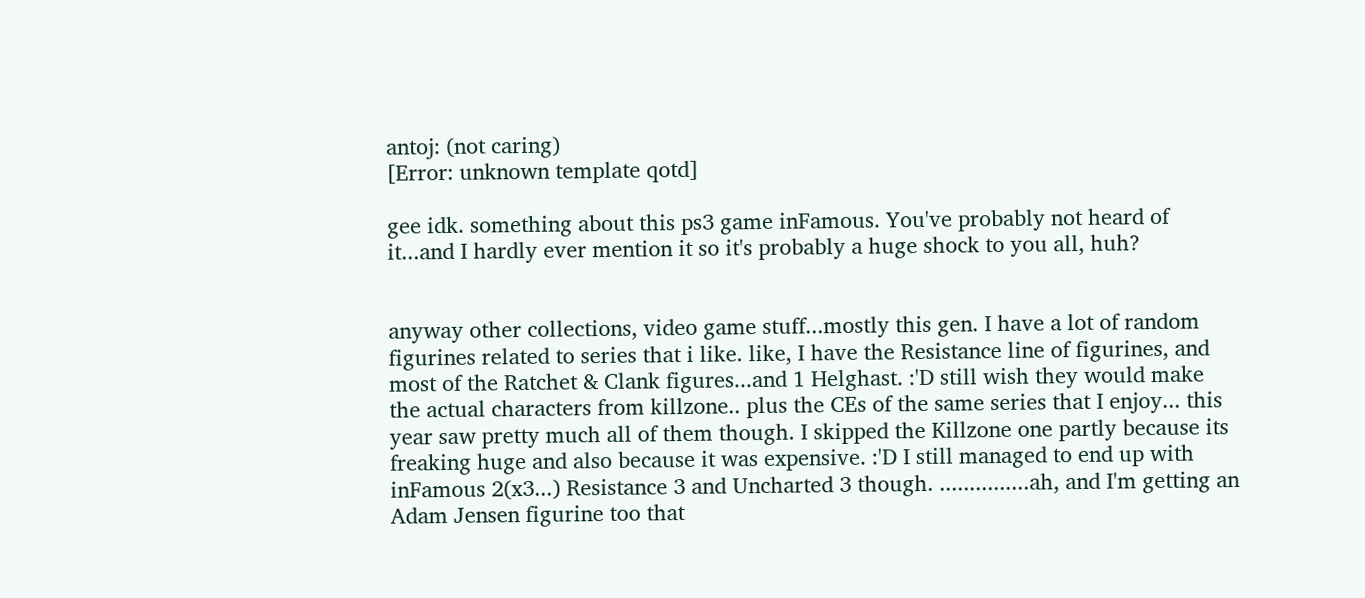antoj: (not caring)
[Error: unknown template qotd]

gee idk. something about this ps3 game inFamous. You've probably not heard of it...and I hardly ever mention it so it's probably a huge shock to you all, huh?


anyway other collections, video game stuff...mostly this gen. I have a lot of random figurines related to series that i like. like, I have the Resistance line of figurines, and most of the Ratchet & Clank figures...and 1 Helghast. :'D still wish they would make the actual characters from killzone.. plus the CEs of the same series that I enjoy... this year saw pretty much all of them though. I skipped the Killzone one partly because its freaking huge and also because it was expensive. :'D I still managed to end up with inFamous 2(x3...) Resistance 3 and Uncharted 3 though. ...............ah, and I'm getting an Adam Jensen figurine too that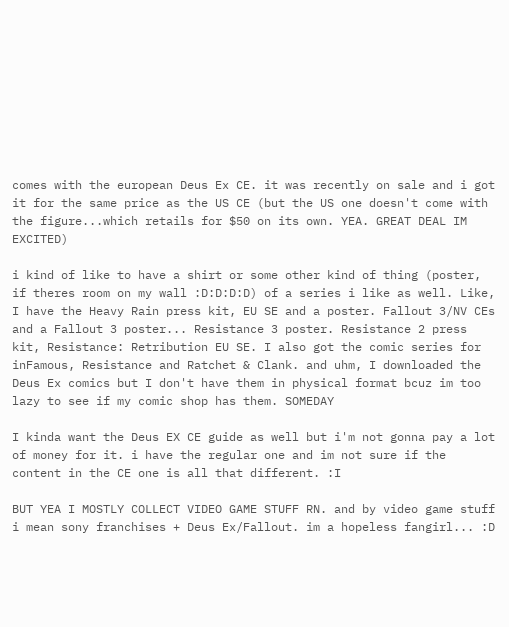comes with the european Deus Ex CE. it was recently on sale and i got it for the same price as the US CE (but the US one doesn't come with the figure...which retails for $50 on its own. YEA. GREAT DEAL IM EXCITED)

i kind of like to have a shirt or some other kind of thing (poster, if theres room on my wall :D:D:D:D) of a series i like as well. Like, I have the Heavy Rain press kit, EU SE and a poster. Fallout 3/NV CEs and a Fallout 3 poster... Resistance 3 poster. Resistance 2 press kit, Resistance: Retribution EU SE. I also got the comic series for inFamous, Resistance and Ratchet & Clank. and uhm, I downloaded the Deus Ex comics but I don't have them in physical format bcuz im too lazy to see if my comic shop has them. SOMEDAY

I kinda want the Deus EX CE guide as well but i'm not gonna pay a lot of money for it. i have the regular one and im not sure if the content in the CE one is all that different. :I

BUT YEA I MOSTLY COLLECT VIDEO GAME STUFF RN. and by video game stuff i mean sony franchises + Deus Ex/Fallout. im a hopeless fangirl... :D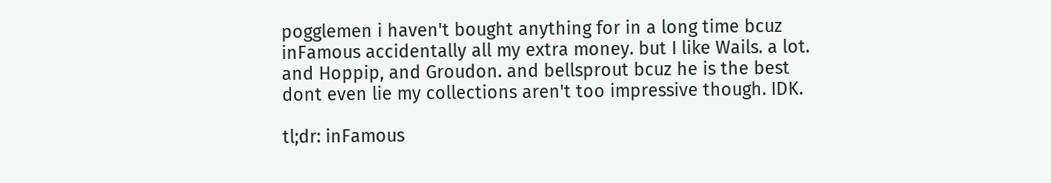pogglemen i haven't bought anything for in a long time bcuz inFamous accidentally all my extra money. but I like Wails. a lot. and Hoppip, and Groudon. and bellsprout bcuz he is the best dont even lie my collections aren't too impressive though. IDK.

tl;dr: inFamous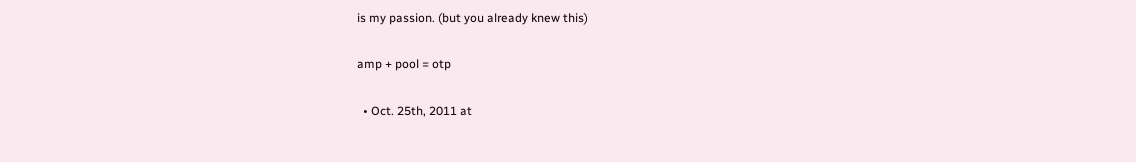is my passion. (but you already knew this)

amp + pool = otp

  • Oct. 25th, 2011 at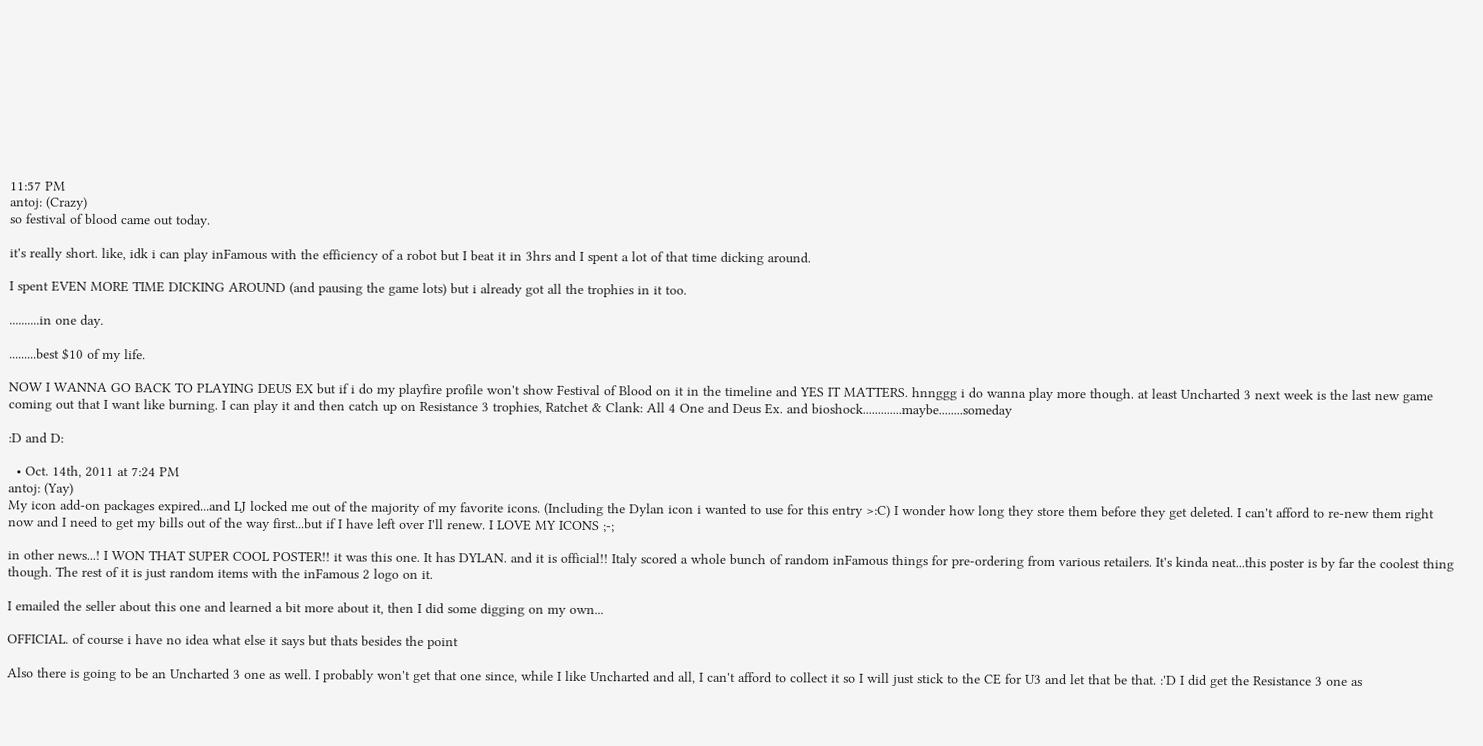11:57 PM
antoj: (Crazy)
so festival of blood came out today.

it's really short. like, idk i can play inFamous with the efficiency of a robot but I beat it in 3hrs and I spent a lot of that time dicking around.

I spent EVEN MORE TIME DICKING AROUND (and pausing the game lots) but i already got all the trophies in it too.

..........in one day.

.........best $10 of my life.

NOW I WANNA GO BACK TO PLAYING DEUS EX but if i do my playfire profile won't show Festival of Blood on it in the timeline and YES IT MATTERS. hnnggg i do wanna play more though. at least Uncharted 3 next week is the last new game coming out that I want like burning. I can play it and then catch up on Resistance 3 trophies, Ratchet & Clank: All 4 One and Deus Ex. and bioshock.............maybe........someday

:D and D:

  • Oct. 14th, 2011 at 7:24 PM
antoj: (Yay)
My icon add-on packages expired...and LJ locked me out of the majority of my favorite icons. (Including the Dylan icon i wanted to use for this entry >:C) I wonder how long they store them before they get deleted. I can't afford to re-new them right now and I need to get my bills out of the way first...but if I have left over I'll renew. I LOVE MY ICONS ;-;

in other news...! I WON THAT SUPER COOL POSTER!! it was this one. It has DYLAN. and it is official!! Italy scored a whole bunch of random inFamous things for pre-ordering from various retailers. It's kinda neat...this poster is by far the coolest thing though. The rest of it is just random items with the inFamous 2 logo on it.

I emailed the seller about this one and learned a bit more about it, then I did some digging on my own...

OFFICIAL. of course i have no idea what else it says but thats besides the point

Also there is going to be an Uncharted 3 one as well. I probably won't get that one since, while I like Uncharted and all, I can't afford to collect it so I will just stick to the CE for U3 and let that be that. :'D I did get the Resistance 3 one as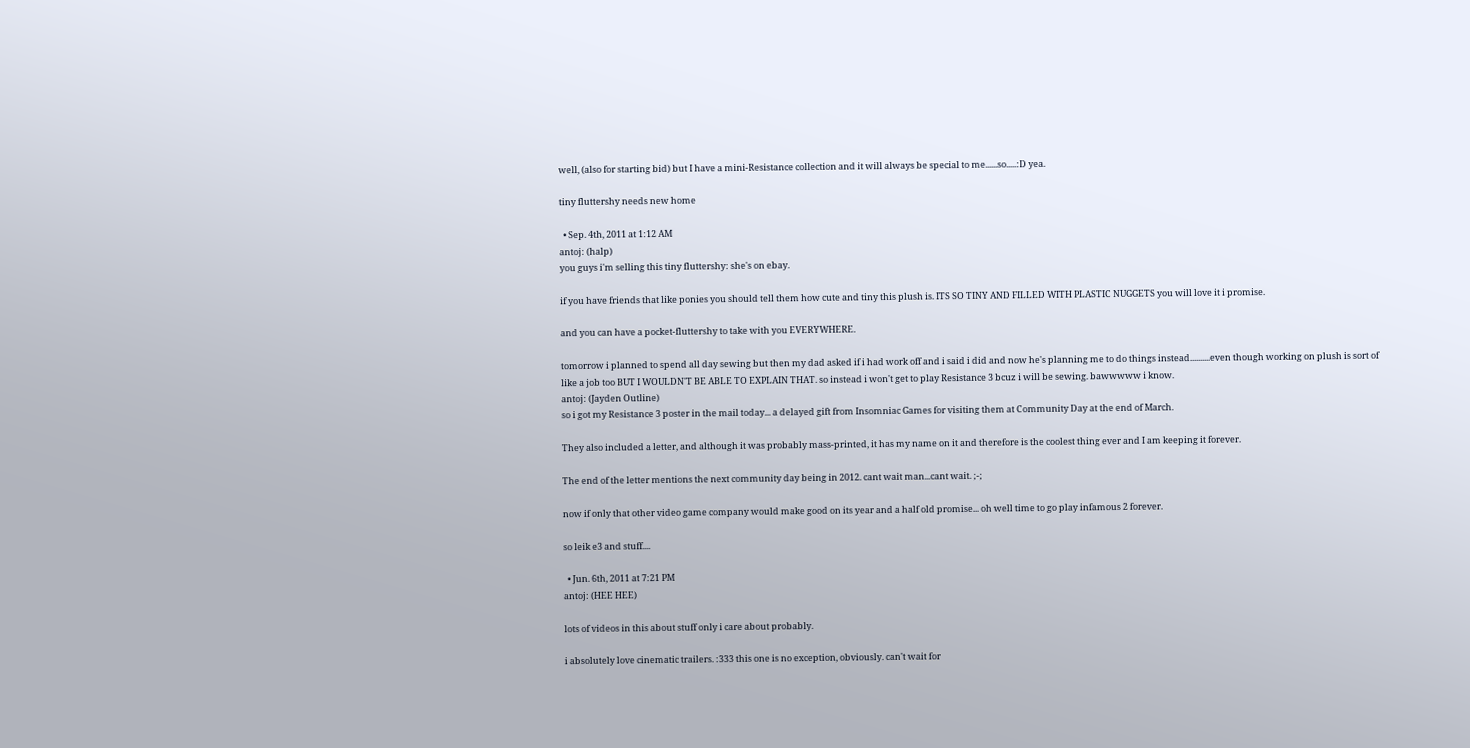well, (also for starting bid) but I have a mini-Resistance collection and it will always be special to me......so.....:D yea.

tiny fluttershy needs new home

  • Sep. 4th, 2011 at 1:12 AM
antoj: (halp)
you guys i'm selling this tiny fluttershy: she's on ebay.

if you have friends that like ponies you should tell them how cute and tiny this plush is. ITS SO TINY AND FILLED WITH PLASTIC NUGGETS you will love it i promise.

and you can have a pocket-fluttershy to take with you EVERYWHERE.

tomorrow i planned to spend all day sewing but then my dad asked if i had work off and i said i did and now he's planning me to do things instead..........even though working on plush is sort of like a job too BUT I WOULDN'T BE ABLE TO EXPLAIN THAT. so instead i won't get to play Resistance 3 bcuz i will be sewing. bawwwww i know.
antoj: (Jayden Outline)
so i got my Resistance 3 poster in the mail today... a delayed gift from Insomniac Games for visiting them at Community Day at the end of March.

They also included a letter, and although it was probably mass-printed, it has my name on it and therefore is the coolest thing ever and I am keeping it forever.

The end of the letter mentions the next community day being in 2012. cant wait man...cant wait. ;-;

now if only that other video game company would make good on its year and a half old promise... oh well time to go play infamous 2 forever.

so leik e3 and stuff....

  • Jun. 6th, 2011 at 7:21 PM
antoj: (HEE HEE)

lots of videos in this about stuff only i care about probably.

i absolutely love cinematic trailers. :333 this one is no exception, obviously. can't wait for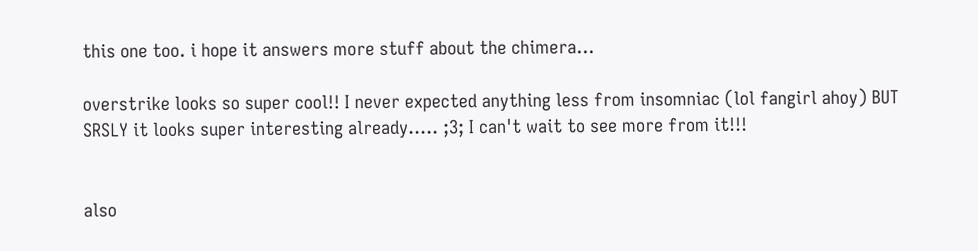this one too. i hope it answers more stuff about the chimera...

overstrike looks so super cool!! I never expected anything less from insomniac (lol fangirl ahoy) BUT SRSLY it looks super interesting already..... ;3; I can't wait to see more from it!!!


also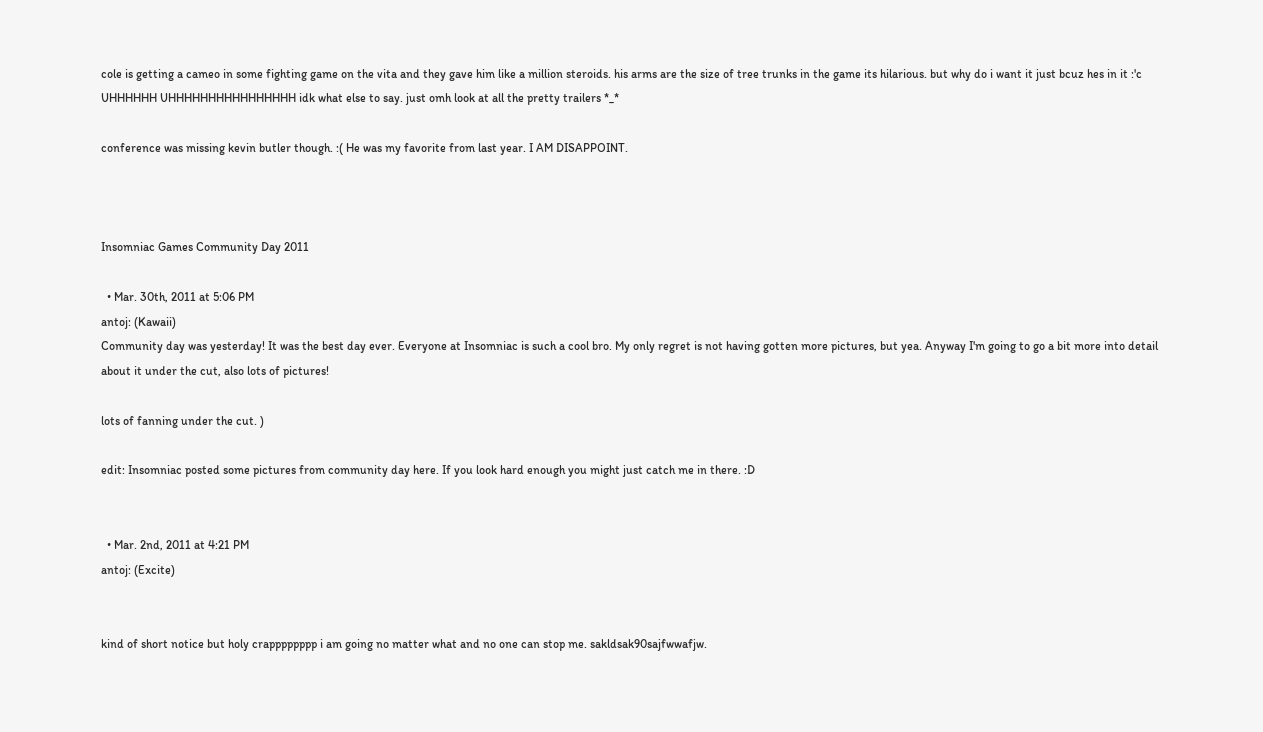cole is getting a cameo in some fighting game on the vita and they gave him like a million steroids. his arms are the size of tree trunks in the game its hilarious. but why do i want it just bcuz hes in it :'c UHHHHHH UHHHHHHHHHHHHHHHH idk what else to say. just omh look at all the pretty trailers *_*

conference was missing kevin butler though. :( He was my favorite from last year. I AM DISAPPOINT.



Insomniac Games Community Day 2011

  • Mar. 30th, 2011 at 5:06 PM
antoj: (Kawaii)
Community day was yesterday! It was the best day ever. Everyone at Insomniac is such a cool bro. My only regret is not having gotten more pictures, but yea. Anyway I'm going to go a bit more into detail about it under the cut, also lots of pictures!

lots of fanning under the cut. )

edit: Insomniac posted some pictures from community day here. If you look hard enough you might just catch me in there. :D


  • Mar. 2nd, 2011 at 4:21 PM
antoj: (Excite)


kind of short notice but holy crapppppppp i am going no matter what and no one can stop me. sakldsak90sajfwwafjw.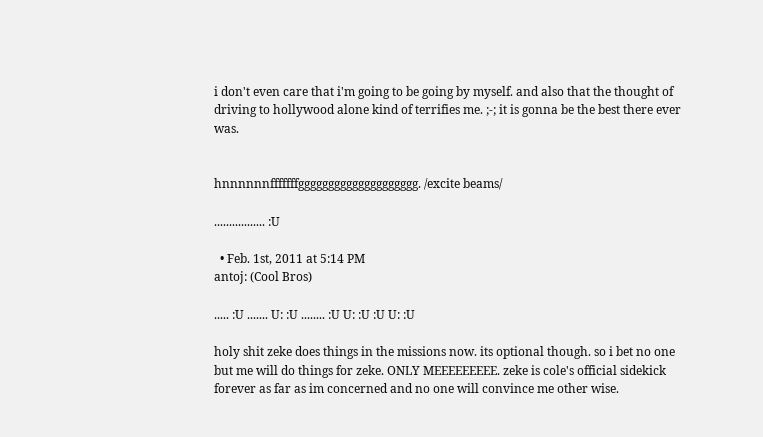i don't even care that i'm going to be going by myself. and also that the thought of driving to hollywood alone kind of terrifies me. ;-; it is gonna be the best there ever was.


hnnnnnnfffffffgggggggggggggggggggg. /excite beams/

................. :U

  • Feb. 1st, 2011 at 5:14 PM
antoj: (Cool Bros)

..... :U ....... U: :U ........ :U U: :U :U U: :U

holy shit zeke does things in the missions now. its optional though. so i bet no one but me will do things for zeke. ONLY MEEEEEEEEE. zeke is cole's official sidekick forever as far as im concerned and no one will convince me other wise.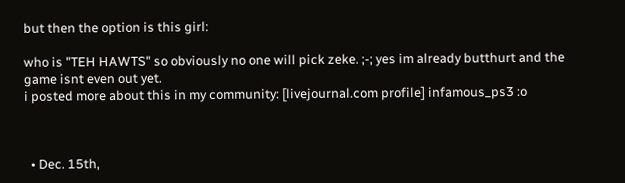but then the option is this girl:

who is "TEH HAWTS" so obviously no one will pick zeke. ;-; yes im already butthurt and the game isnt even out yet.
i posted more about this in my community: [livejournal.com profile] infamous_ps3 :o



  • Dec. 15th,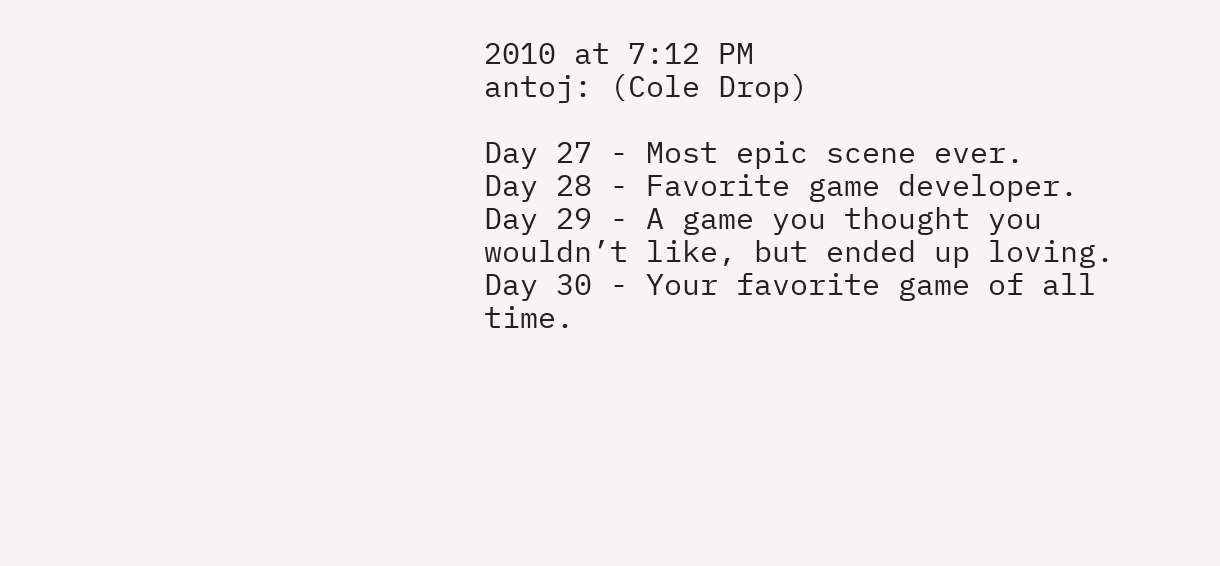2010 at 7:12 PM
antoj: (Cole Drop)

Day 27 - Most epic scene ever.
Day 28 - Favorite game developer.
Day 29 - A game you thought you wouldn’t like, but ended up loving.
Day 30 - Your favorite game of all time.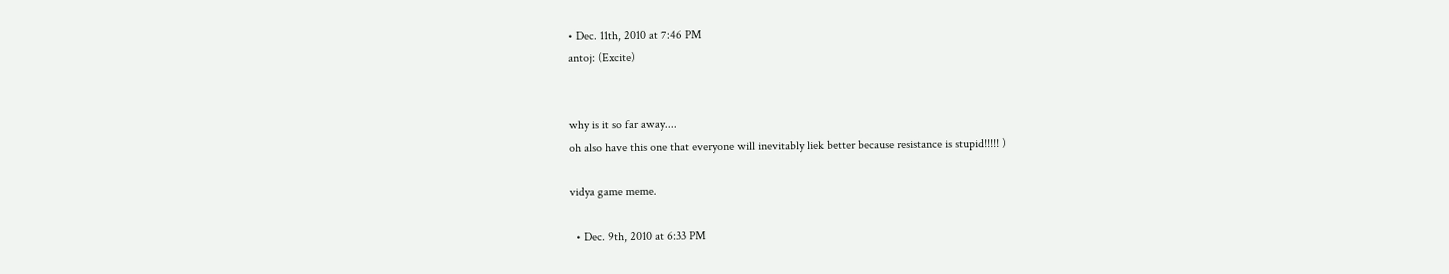• Dec. 11th, 2010 at 7:46 PM
antoj: (Excite)


why is it so far away....
oh also have this one that everyone will inevitably liek better because resistance is stupid!!!!! )

vidya game meme.

  • Dec. 9th, 2010 at 6:33 PM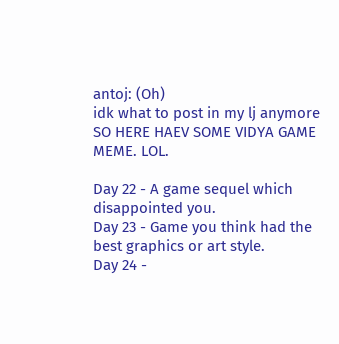antoj: (Oh)
idk what to post in my lj anymore SO HERE HAEV SOME VIDYA GAME MEME. LOL.

Day 22 - A game sequel which disappointed you.
Day 23 - Game you think had the best graphics or art style.
Day 24 -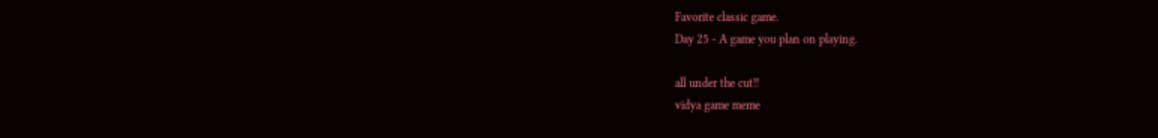Favorite classic game.
Day 25 - A game you plan on playing.

all under the cut!!
vidya game meme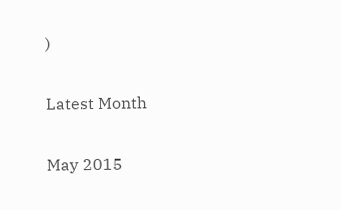)

Latest Month

May 2015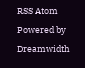RSS Atom
Powered by Dreamwidth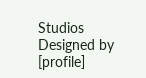Studios
Designed by [profile]